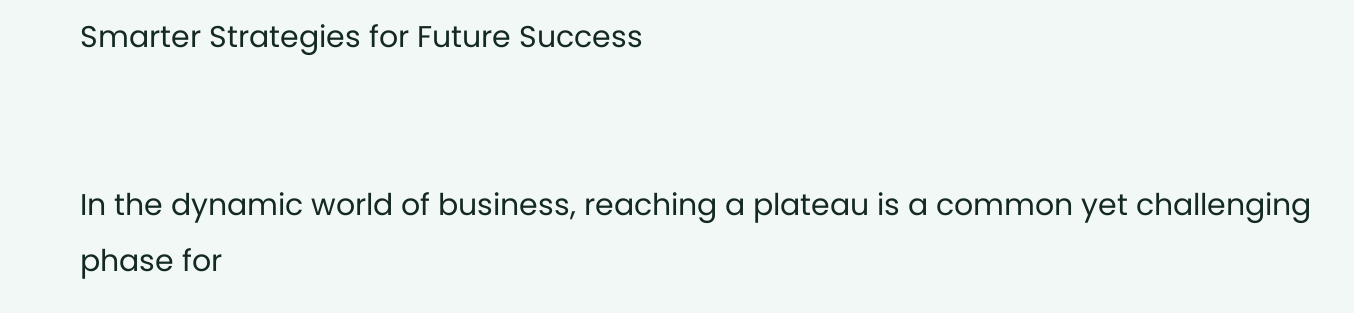Smarter Strategies for Future Success


In the dynamic world of business, reaching a plateau is a common yet challenging phase for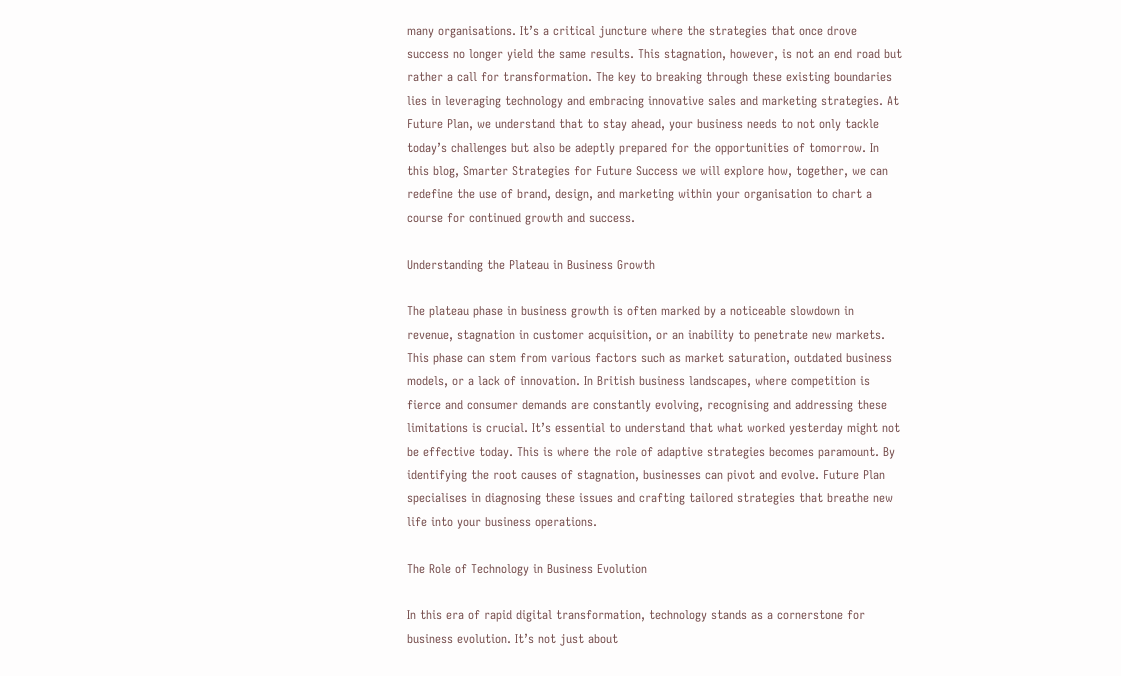many organisations. It’s a critical juncture where the strategies that once drove success no longer yield the same results. This stagnation, however, is not an end road but rather a call for transformation. The key to breaking through these existing boundaries lies in leveraging technology and embracing innovative sales and marketing strategies. At Future Plan, we understand that to stay ahead, your business needs to not only tackle today’s challenges but also be adeptly prepared for the opportunities of tomorrow. In this blog, Smarter Strategies for Future Success we will explore how, together, we can redefine the use of brand, design, and marketing within your organisation to chart a course for continued growth and success.

Understanding the Plateau in Business Growth

The plateau phase in business growth is often marked by a noticeable slowdown in revenue, stagnation in customer acquisition, or an inability to penetrate new markets. This phase can stem from various factors such as market saturation, outdated business models, or a lack of innovation. In British business landscapes, where competition is fierce and consumer demands are constantly evolving, recognising and addressing these limitations is crucial. It’s essential to understand that what worked yesterday might not be effective today. This is where the role of adaptive strategies becomes paramount. By identifying the root causes of stagnation, businesses can pivot and evolve. Future Plan specialises in diagnosing these issues and crafting tailored strategies that breathe new life into your business operations.

The Role of Technology in Business Evolution

In this era of rapid digital transformation, technology stands as a cornerstone for business evolution. It’s not just about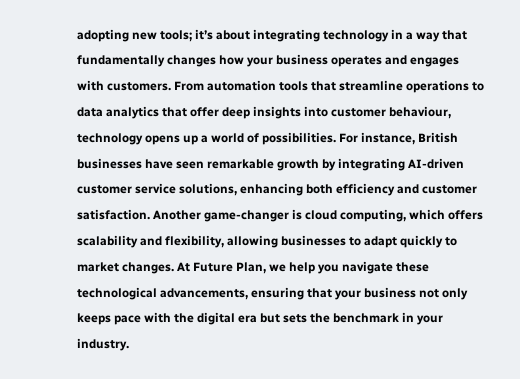adopting new tools; it’s about integrating technology in a way that fundamentally changes how your business operates and engages with customers. From automation tools that streamline operations to data analytics that offer deep insights into customer behaviour, technology opens up a world of possibilities. For instance, British businesses have seen remarkable growth by integrating AI-driven customer service solutions, enhancing both efficiency and customer satisfaction. Another game-changer is cloud computing, which offers scalability and flexibility, allowing businesses to adapt quickly to market changes. At Future Plan, we help you navigate these technological advancements, ensuring that your business not only keeps pace with the digital era but sets the benchmark in your industry.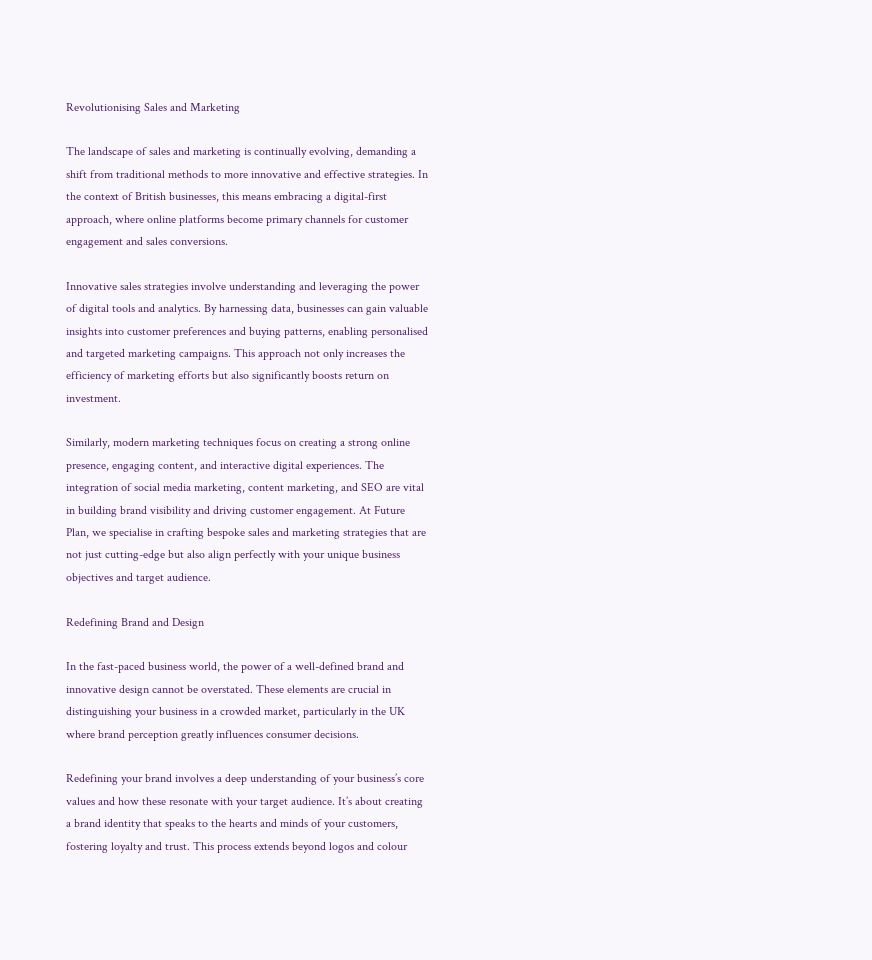Revolutionising Sales and Marketing

The landscape of sales and marketing is continually evolving, demanding a shift from traditional methods to more innovative and effective strategies. In the context of British businesses, this means embracing a digital-first approach, where online platforms become primary channels for customer engagement and sales conversions.

Innovative sales strategies involve understanding and leveraging the power of digital tools and analytics. By harnessing data, businesses can gain valuable insights into customer preferences and buying patterns, enabling personalised and targeted marketing campaigns. This approach not only increases the efficiency of marketing efforts but also significantly boosts return on investment.

Similarly, modern marketing techniques focus on creating a strong online presence, engaging content, and interactive digital experiences. The integration of social media marketing, content marketing, and SEO are vital in building brand visibility and driving customer engagement. At Future Plan, we specialise in crafting bespoke sales and marketing strategies that are not just cutting-edge but also align perfectly with your unique business objectives and target audience.

Redefining Brand and Design

In the fast-paced business world, the power of a well-defined brand and innovative design cannot be overstated. These elements are crucial in distinguishing your business in a crowded market, particularly in the UK where brand perception greatly influences consumer decisions.

Redefining your brand involves a deep understanding of your business’s core values and how these resonate with your target audience. It’s about creating a brand identity that speaks to the hearts and minds of your customers, fostering loyalty and trust. This process extends beyond logos and colour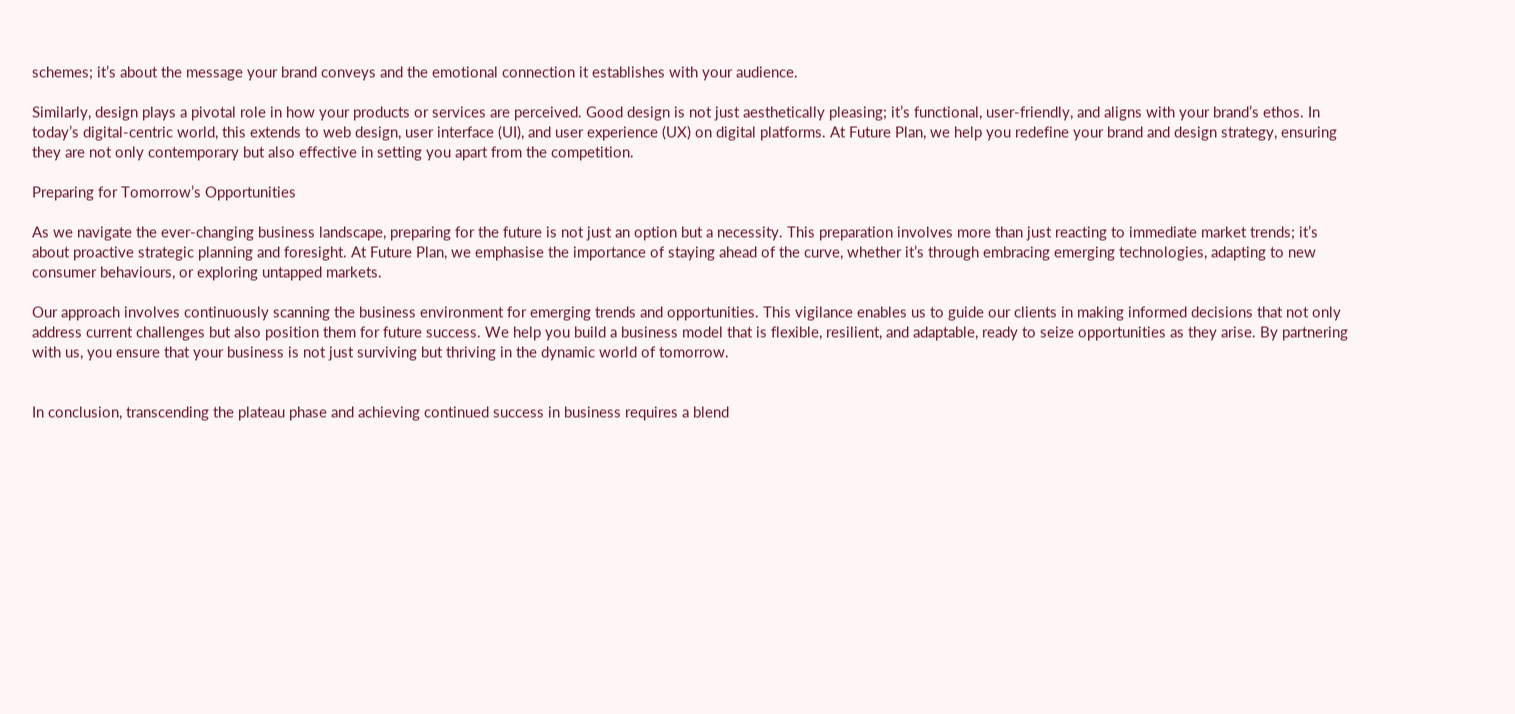schemes; it’s about the message your brand conveys and the emotional connection it establishes with your audience.

Similarly, design plays a pivotal role in how your products or services are perceived. Good design is not just aesthetically pleasing; it’s functional, user-friendly, and aligns with your brand’s ethos. In today’s digital-centric world, this extends to web design, user interface (UI), and user experience (UX) on digital platforms. At Future Plan, we help you redefine your brand and design strategy, ensuring they are not only contemporary but also effective in setting you apart from the competition.

Preparing for Tomorrow’s Opportunities

As we navigate the ever-changing business landscape, preparing for the future is not just an option but a necessity. This preparation involves more than just reacting to immediate market trends; it’s about proactive strategic planning and foresight. At Future Plan, we emphasise the importance of staying ahead of the curve, whether it’s through embracing emerging technologies, adapting to new consumer behaviours, or exploring untapped markets.

Our approach involves continuously scanning the business environment for emerging trends and opportunities. This vigilance enables us to guide our clients in making informed decisions that not only address current challenges but also position them for future success. We help you build a business model that is flexible, resilient, and adaptable, ready to seize opportunities as they arise. By partnering with us, you ensure that your business is not just surviving but thriving in the dynamic world of tomorrow.


In conclusion, transcending the plateau phase and achieving continued success in business requires a blend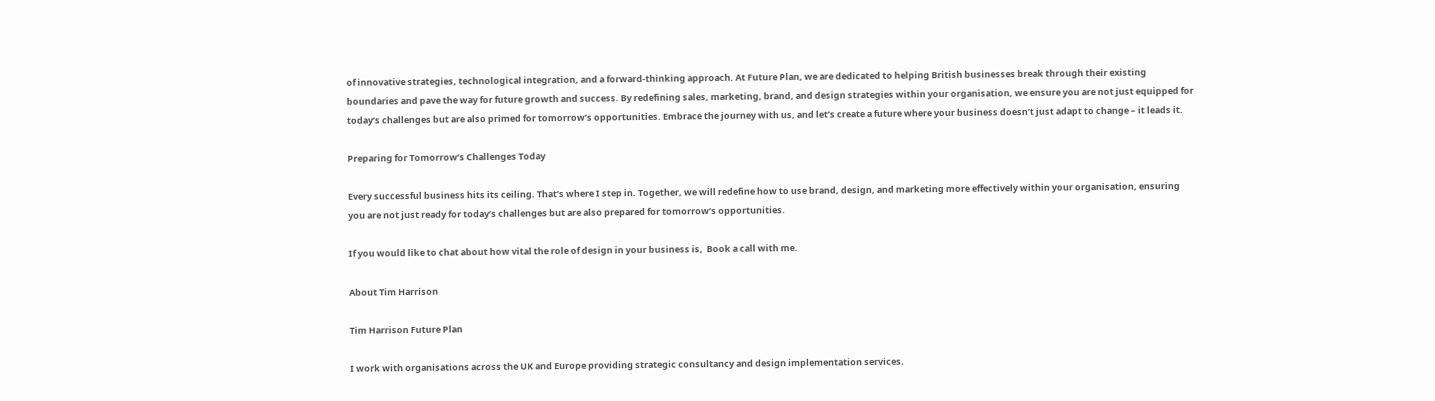of innovative strategies, technological integration, and a forward-thinking approach. At Future Plan, we are dedicated to helping British businesses break through their existing boundaries and pave the way for future growth and success. By redefining sales, marketing, brand, and design strategies within your organisation, we ensure you are not just equipped for today’s challenges but are also primed for tomorrow’s opportunities. Embrace the journey with us, and let’s create a future where your business doesn’t just adapt to change – it leads it.

Preparing for Tomorrow’s Challenges Today

Every successful business hits its ceiling. That’s where I step in. Together, we will redefine how to use brand, design, and marketing more effectively within your organisation, ensuring you are not just ready for today’s challenges but are also prepared for tomorrow’s opportunities.

If you would like to chat about how vital the role of design in your business is,  Book a call with me.

About Tim Harrison

Tim Harrison Future Plan

I work with organisations across the UK and Europe providing strategic consultancy and design implementation services.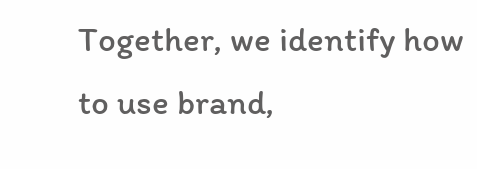Together, we identify how to use brand,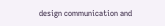design communication and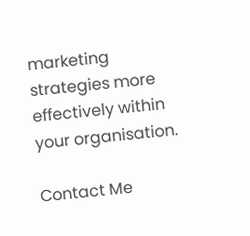marketing strategies more effectively within your organisation.

Contact Me